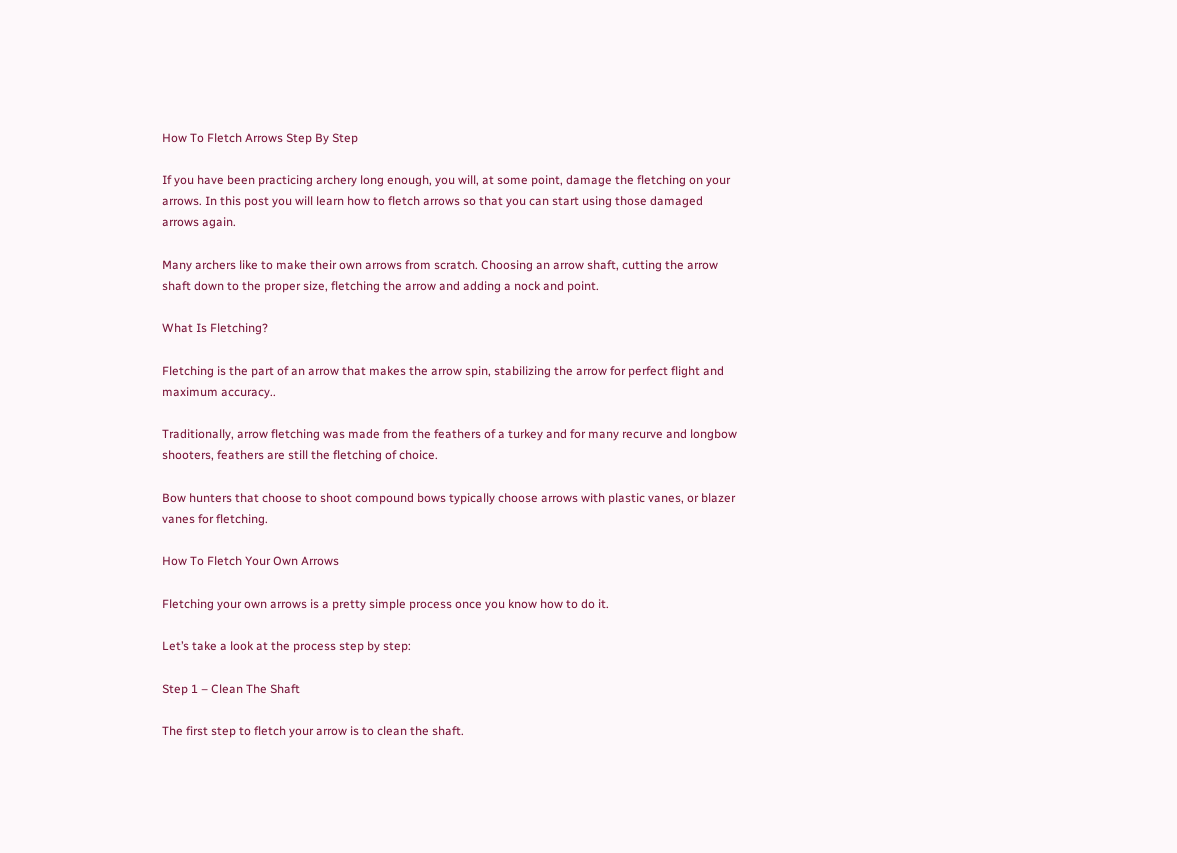How To Fletch Arrows Step By Step

If you have been practicing archery long enough, you will, at some point, damage the fletching on your arrows. In this post you will learn how to fletch arrows so that you can start using those damaged arrows again.

Many archers like to make their own arrows from scratch. Choosing an arrow shaft, cutting the arrow shaft down to the proper size, fletching the arrow and adding a nock and point.

What Is Fletching?

Fletching is the part of an arrow that makes the arrow spin, stabilizing the arrow for perfect flight and maximum accuracy..

Traditionally, arrow fletching was made from the feathers of a turkey and for many recurve and longbow shooters, feathers are still the fletching of choice.

Bow hunters that choose to shoot compound bows typically choose arrows with plastic vanes, or blazer vanes for fletching.

How To Fletch Your Own Arrows

Fletching your own arrows is a pretty simple process once you know how to do it.

Let’s take a look at the process step by step:

Step 1 – Clean The Shaft

The first step to fletch your arrow is to clean the shaft.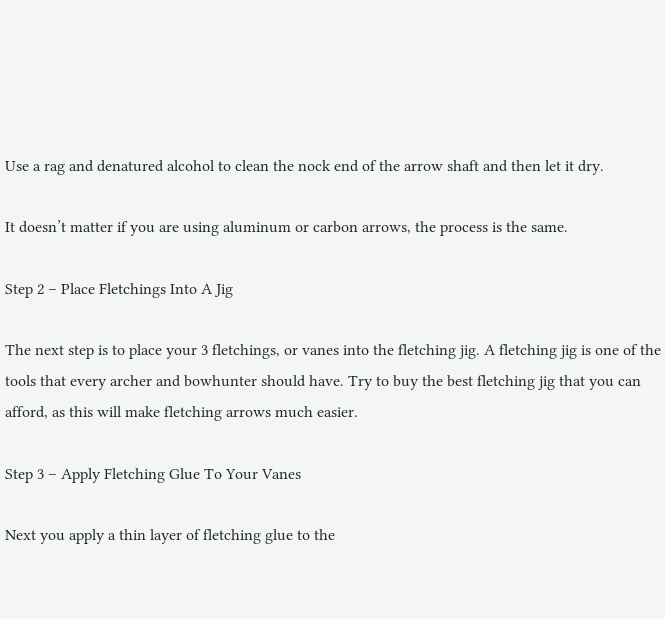Use a rag and denatured alcohol to clean the nock end of the arrow shaft and then let it dry.

It doesn’t matter if you are using aluminum or carbon arrows, the process is the same.

Step 2 – Place Fletchings Into A Jig

The next step is to place your 3 fletchings, or vanes into the fletching jig. A fletching jig is one of the tools that every archer and bowhunter should have. Try to buy the best fletching jig that you can afford, as this will make fletching arrows much easier.

Step 3 – Apply Fletching Glue To Your Vanes

Next you apply a thin layer of fletching glue to the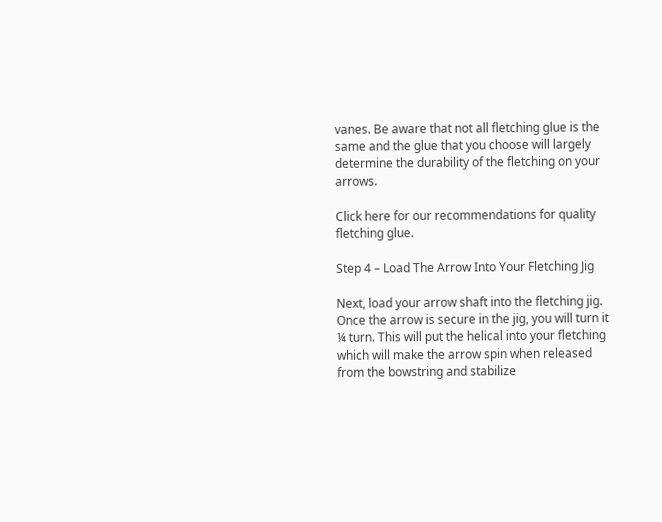vanes. Be aware that not all fletching glue is the same and the glue that you choose will largely determine the durability of the fletching on your arrows.

Click here for our recommendations for quality fletching glue.

Step 4 – Load The Arrow Into Your Fletching Jig

Next, load your arrow shaft into the fletching jig. Once the arrow is secure in the jig, you will turn it ¼ turn. This will put the helical into your fletching which will make the arrow spin when released from the bowstring and stabilize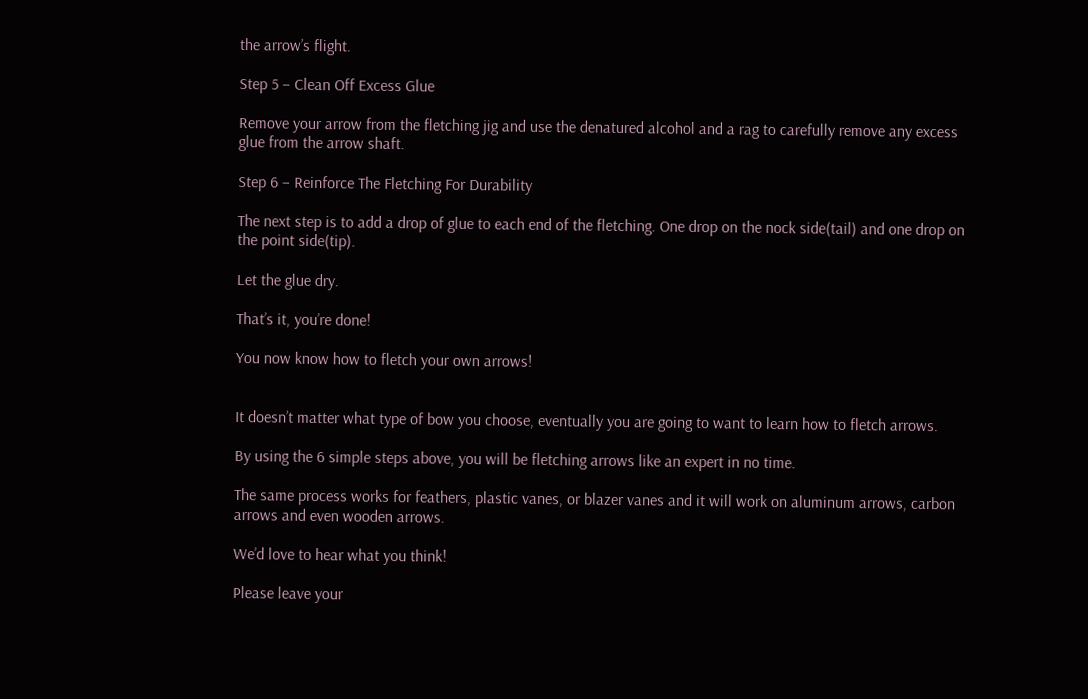the arrow’s flight.

Step 5 – Clean Off Excess Glue

Remove your arrow from the fletching jig and use the denatured alcohol and a rag to carefully remove any excess glue from the arrow shaft.

Step 6 – Reinforce The Fletching For Durability

The next step is to add a drop of glue to each end of the fletching. One drop on the nock side(tail) and one drop on the point side(tip).

Let the glue dry.

That’s it, you’re done!

You now know how to fletch your own arrows!


It doesn’t matter what type of bow you choose, eventually you are going to want to learn how to fletch arrows.

By using the 6 simple steps above, you will be fletching arrows like an expert in no time.

The same process works for feathers, plastic vanes, or blazer vanes and it will work on aluminum arrows, carbon arrows and even wooden arrows.

We’d love to hear what you think!

Please leave your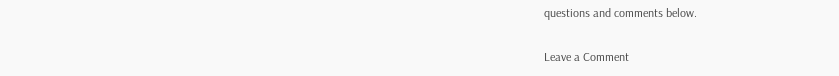questions and comments below.

Leave a Comment